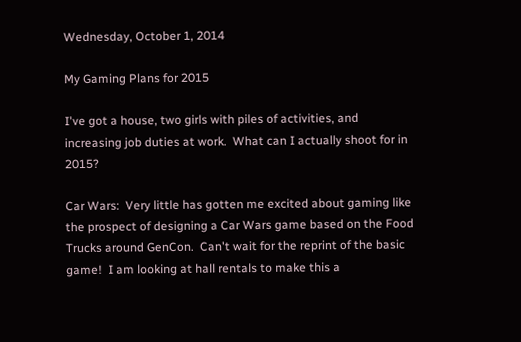Wednesday, October 1, 2014

My Gaming Plans for 2015

I've got a house, two girls with piles of activities, and increasing job duties at work.  What can I actually shoot for in 2015?

Car Wars:  Very little has gotten me excited about gaming like the prospect of designing a Car Wars game based on the Food Trucks around GenCon.  Can't wait for the reprint of the basic game!  I am looking at hall rentals to make this a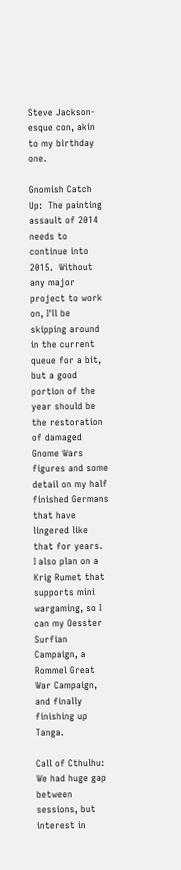Steve Jackson-esque con, akin to my birthday one.

Gnomish Catch Up:  The painting assault of 2014 needs to continue into 2015.  Without any major project to work on, I'll be skipping around in the current queue for a bit, but a good portion of the year should be the restoration of damaged Gnome Wars figures and some detail on my half finished Germans that have lingered like that for years.  I also plan on a Krig Rumet that supports mini wargaming, so I can my Oesster Surfian Campaign, a Rommel Great War Campaign, and finally finishing up Tanga.

Call of Cthulhu:  We had huge gap between sessions, but interest in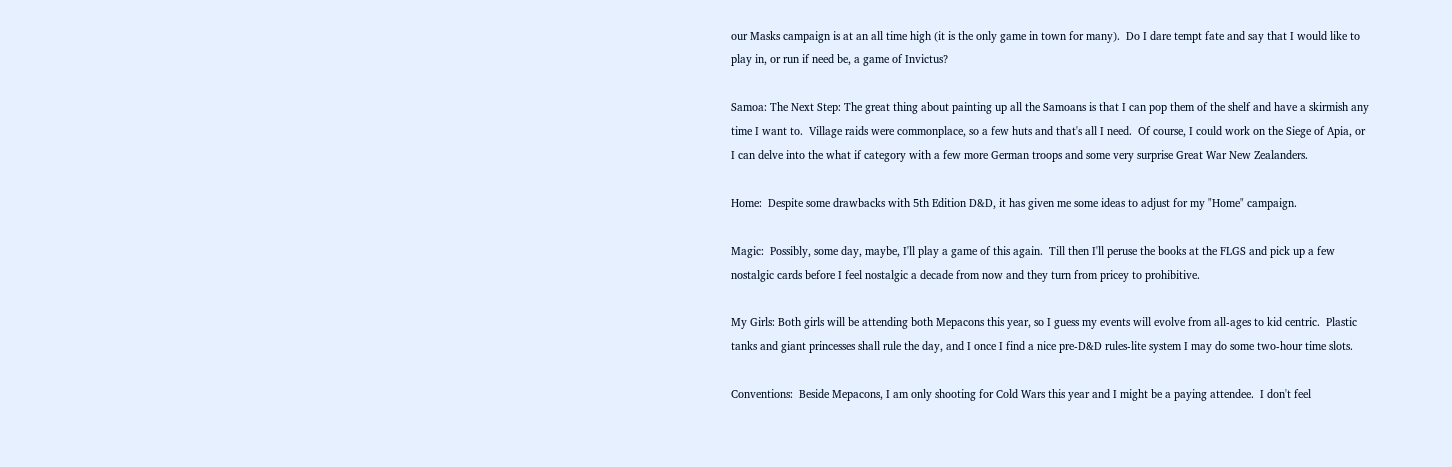our Masks campaign is at an all time high (it is the only game in town for many).  Do I dare tempt fate and say that I would like to play in, or run if need be, a game of Invictus?

Samoa: The Next Step: The great thing about painting up all the Samoans is that I can pop them of the shelf and have a skirmish any time I want to.  Village raids were commonplace, so a few huts and that's all I need.  Of course, I could work on the Siege of Apia, or I can delve into the what if category with a few more German troops and some very surprise Great War New Zealanders.

Home:  Despite some drawbacks with 5th Edition D&D, it has given me some ideas to adjust for my "Home" campaign.

Magic:  Possibly, some day, maybe, I'll play a game of this again.  Till then I'll peruse the books at the FLGS and pick up a few nostalgic cards before I feel nostalgic a decade from now and they turn from pricey to prohibitive.

My Girls: Both girls will be attending both Mepacons this year, so I guess my events will evolve from all-ages to kid centric.  Plastic tanks and giant princesses shall rule the day, and I once I find a nice pre-D&D rules-lite system I may do some two-hour time slots.

Conventions:  Beside Mepacons, I am only shooting for Cold Wars this year and I might be a paying attendee.  I don't feel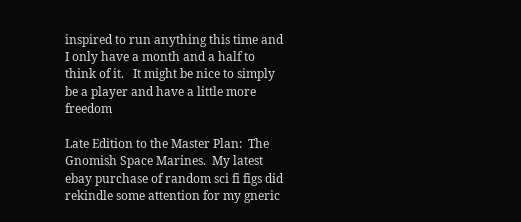inspired to run anything this time and I only have a month and a half to think of it.   It might be nice to simply be a player and have a little more freedom

Late Edition to the Master Plan:  The Gnomish Space Marines.  My latest ebay purchase of random sci fi figs did rekindle some attention for my gneric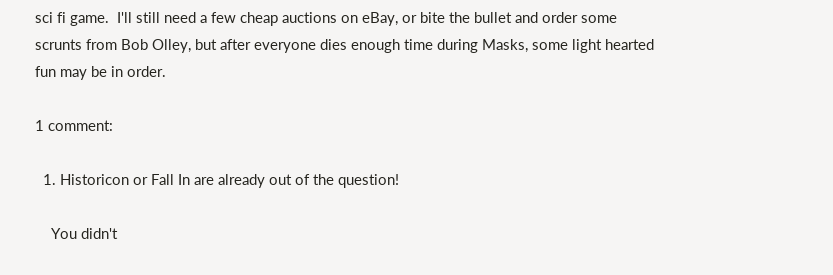sci fi game.  I'll still need a few cheap auctions on eBay, or bite the bullet and order some scrunts from Bob Olley, but after everyone dies enough time during Masks, some light hearted fun may be in order.

1 comment:

  1. Historicon or Fall In are already out of the question!

    You didn't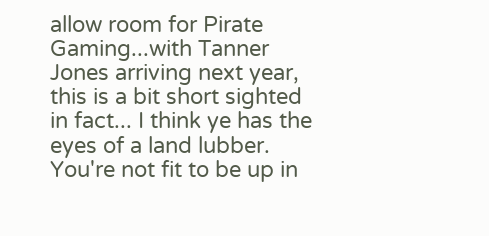allow room for Pirate Gaming...with Tanner Jones arriving next year, this is a bit short sighted in fact... I think ye has the eyes of a land lubber. You're not fit to be up in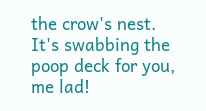the crow's nest. It's swabbing the poop deck for you, me lad!